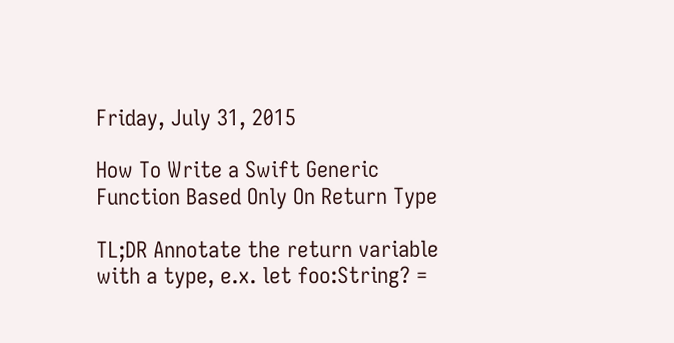Friday, July 31, 2015

How To Write a Swift Generic Function Based Only On Return Type

TL;DR Annotate the return variable with a type, e.x. let foo:String? =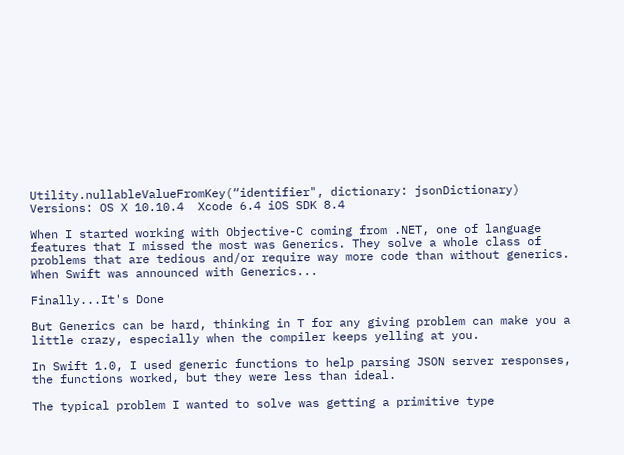Utility.nullableValueFromKey(“identifier", dictionary: jsonDictionary)
Versions: OS X 10.10.4  Xcode 6.4 iOS SDK 8.4

When I started working with Objective-C coming from .NET, one of language features that I missed the most was Generics. They solve a whole class of problems that are tedious and/or require way more code than without generics. When Swift was announced with Generics...

Finally...It's Done

But Generics can be hard, thinking in T for any giving problem can make you a little crazy, especially when the compiler keeps yelling at you.

In Swift 1.0, I used generic functions to help parsing JSON server responses, the functions worked, but they were less than ideal.

The typical problem I wanted to solve was getting a primitive type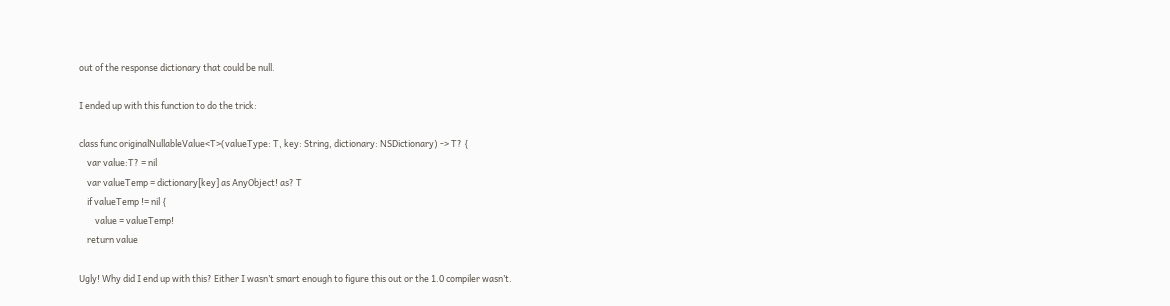out of the response dictionary that could be null.

I ended up with this function to do the trick:

class func originalNullableValue<T>(valueType: T, key: String, dictionary: NSDictionary) -> T? {
    var value:T? = nil
    var valueTemp = dictionary[key] as AnyObject! as? T
    if valueTemp != nil {
        value = valueTemp!
    return value

Ugly! Why did I end up with this? Either I wasn’t smart enough to figure this out or the 1.0 compiler wasn’t.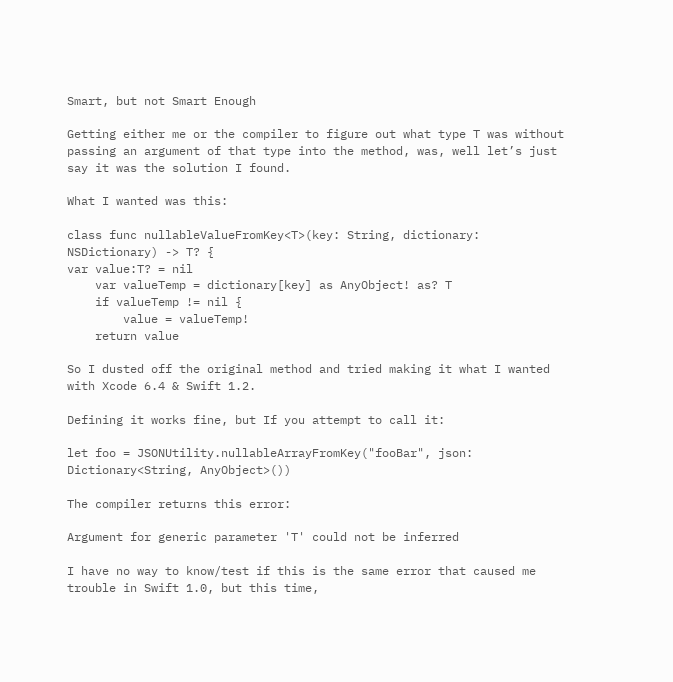Smart, but not Smart Enough

Getting either me or the compiler to figure out what type T was without passing an argument of that type into the method, was, well let’s just say it was the solution I found.

What I wanted was this:

class func nullableValueFromKey<T>(key: String, dictionary: NSDictionary) -> T? {
var value:T? = nil
    var valueTemp = dictionary[key] as AnyObject! as? T
    if valueTemp != nil {
        value = valueTemp!
    return value

So I dusted off the original method and tried making it what I wanted with Xcode 6.4 & Swift 1.2.

Defining it works fine, but If you attempt to call it:

let foo = JSONUtility.nullableArrayFromKey("fooBar", json: Dictionary<String, AnyObject>())

The compiler returns this error:

Argument for generic parameter 'T' could not be inferred

I have no way to know/test if this is the same error that caused me trouble in Swift 1.0, but this time,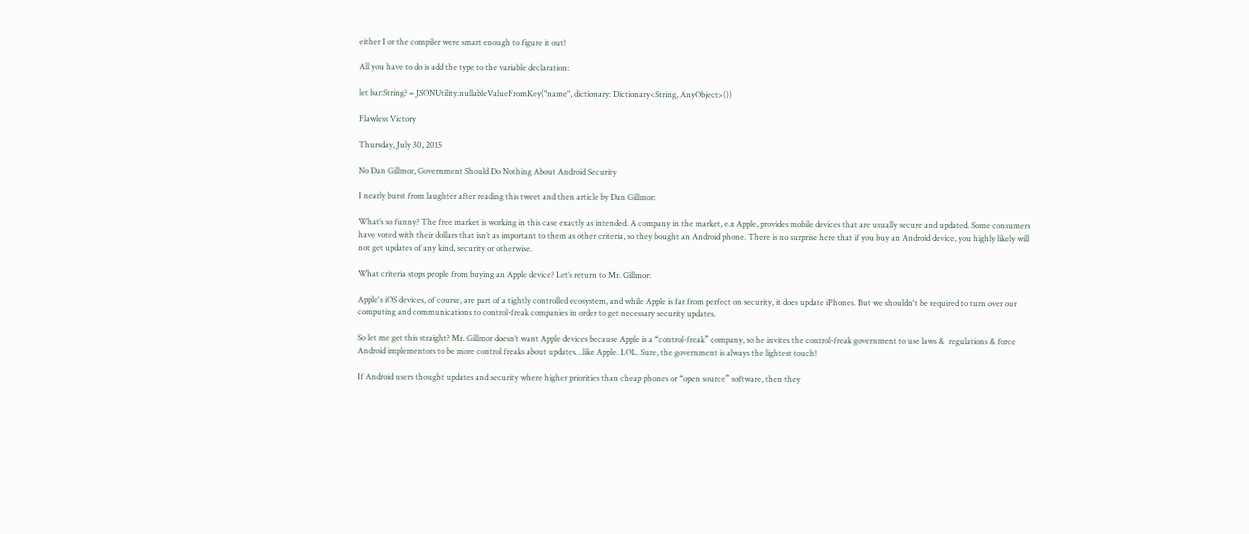either I or the compiler were smart enough to figure it out!

All you have to do is add the type to the variable declaration:

let bar:String? = JSONUtility.nullableValueFromKey("name", dictionary: Dictionary<String, AnyObject>())

Flawless Victory

Thursday, July 30, 2015

No Dan Gillmor, Government Should Do Nothing About Android Security

I nearly burst from laughter after reading this tweet and then article by Dan Gillmor:

What’s so funny? The free market is working in this case exactly as intended. A company in the market, e.x Apple, provides mobile devices that are usually secure and updated. Some consumers have voted with their dollars that isn’t as important to them as other criteria, so they bought an Android phone. There is no surprise here that if you buy an Android device, you highly likely will not get updates of any kind, security or otherwise.

What criteria stops people from buying an Apple device? Let’s return to Mr. Gillmor:

Apple's iOS devices, of course, are part of a tightly controlled ecosystem, and while Apple is far from perfect on security, it does update iPhones. But we shouldn't be required to turn over our computing and communications to control-freak companies in order to get necessary security updates.

So let me get this straight? Mr. Gillmor doesn’t want Apple devices because Apple is a “control-freak” company, so he invites the control-freak government to use laws &  regulations & force Android implementors to be more control freaks about updates…like Apple. LOL. Sure, the government is always the lightest touch!

If Android users thought updates and security where higher priorities than cheap phones or “open source” software, then they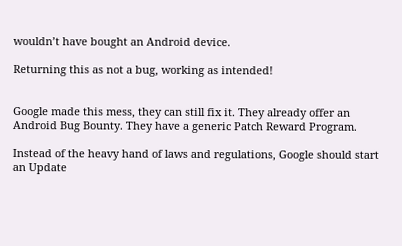wouldn’t have bought an Android device.

Returning this as not a bug, working as intended!


Google made this mess, they can still fix it. They already offer an Android Bug Bounty. They have a generic Patch Reward Program.

Instead of the heavy hand of laws and regulations, Google should start an Update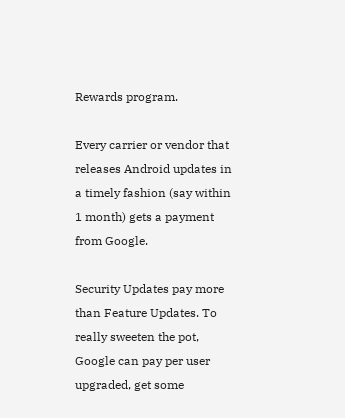Rewards program.

Every carrier or vendor that releases Android updates in a timely fashion (say within 1 month) gets a payment from Google.

Security Updates pay more than Feature Updates. To really sweeten the pot, Google can pay per user upgraded, get some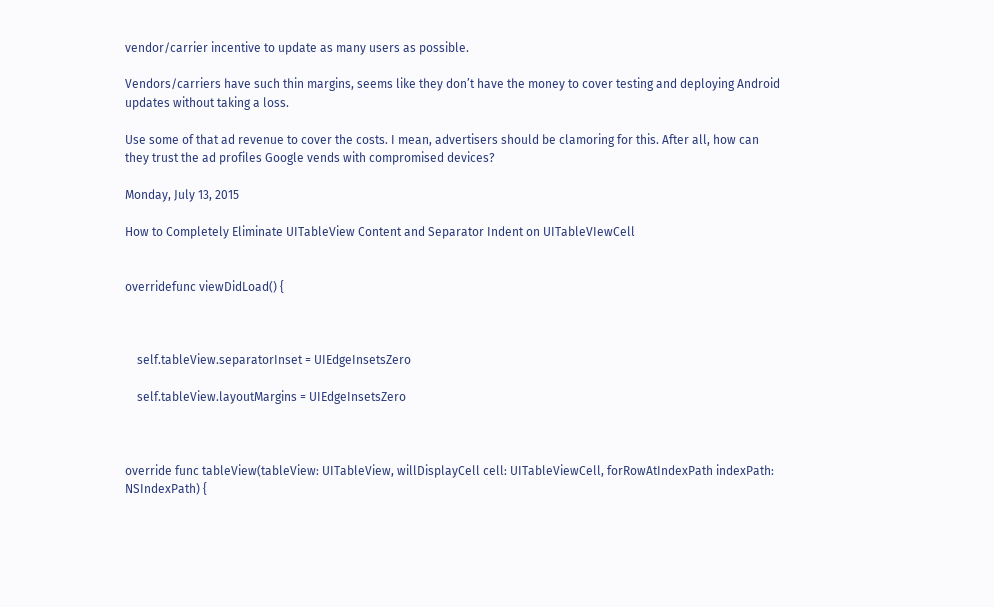vendor/carrier incentive to update as many users as possible.

Vendors/carriers have such thin margins, seems like they don’t have the money to cover testing and deploying Android updates without taking a loss.

Use some of that ad revenue to cover the costs. I mean, advertisers should be clamoring for this. After all, how can they trust the ad profiles Google vends with compromised devices?

Monday, July 13, 2015

How to Completely Eliminate UITableView Content and Separator Indent on UITableVIewCell


overridefunc viewDidLoad() {



    self.tableView.separatorInset = UIEdgeInsetsZero

    self.tableView.layoutMargins = UIEdgeInsetsZero



override func tableView(tableView: UITableView, willDisplayCell cell: UITableViewCell, forRowAtIndexPath indexPath: NSIndexPath) {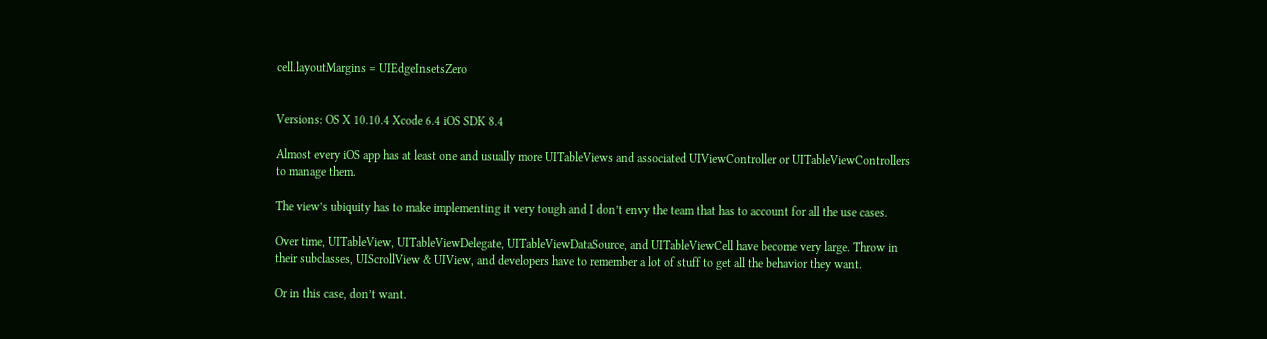cell.layoutMargins = UIEdgeInsetsZero


Versions: OS X 10.10.4 Xcode 6.4 iOS SDK 8.4

Almost every iOS app has at least one and usually more UITableViews and associated UIViewController or UITableViewControllers to manage them.

The view’s ubiquity has to make implementing it very tough and I don’t envy the team that has to account for all the use cases.

Over time, UITableView, UITableViewDelegate, UITableViewDataSource, and UITableViewCell have become very large. Throw in their subclasses, UIScrollView & UIView, and developers have to remember a lot of stuff to get all the behavior they want.

Or in this case, don’t want.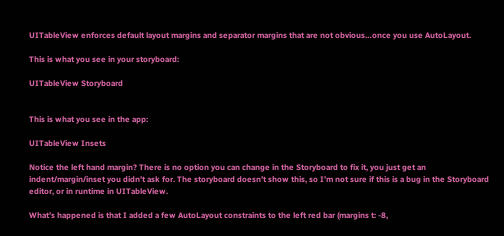UITableView enforces default layout margins and separator margins that are not obvious…once you use AutoLayout.

This is what you see in your storyboard:

UITableView Storyboard


This is what you see in the app:

UITableView Insets

Notice the left hand margin? There is no option you can change in the Storyboard to fix it, you just get an indent/margin/inset you didn’t ask for. The storyboard doesn’t show this, so I’m not sure if this is a bug in the Storyboard editor, or in runtime in UITableView.

What’s happened is that I added a few AutoLayout constraints to the left red bar (margins t: -8,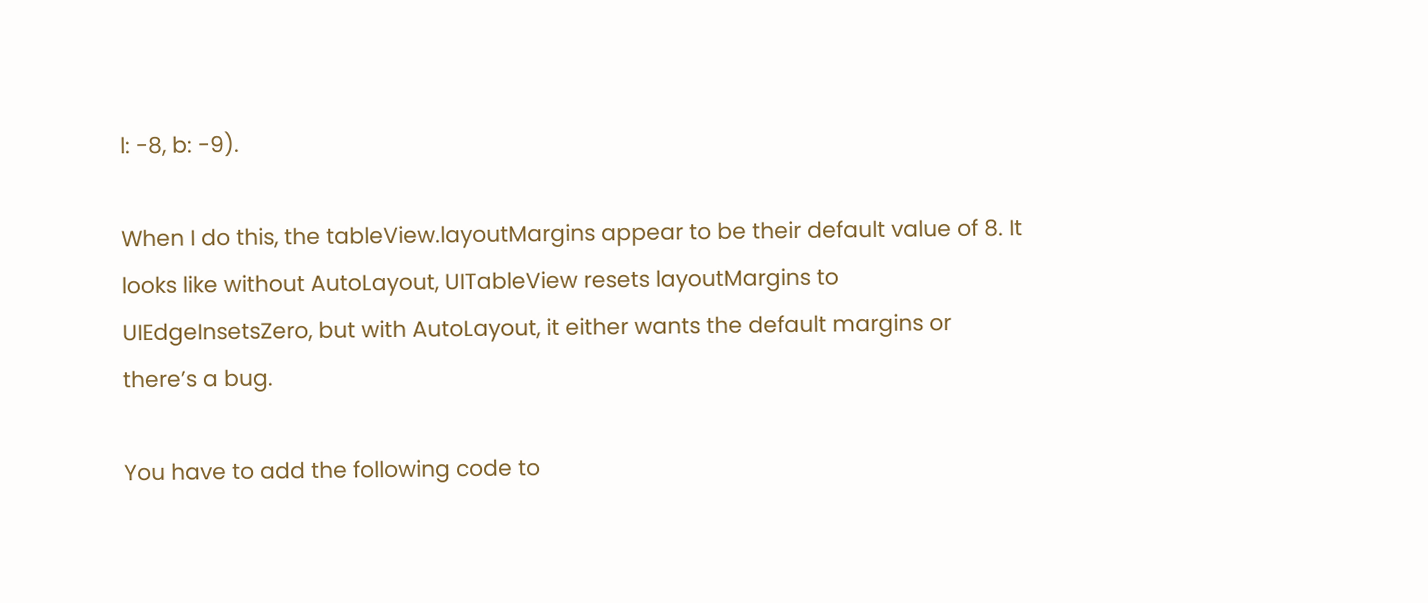l: -8, b: -9).

When I do this, the tableView.layoutMargins appear to be their default value of 8. It looks like without AutoLayout, UITableView resets layoutMargins to UIEdgeInsetsZero, but with AutoLayout, it either wants the default margins or there’s a bug.

You have to add the following code to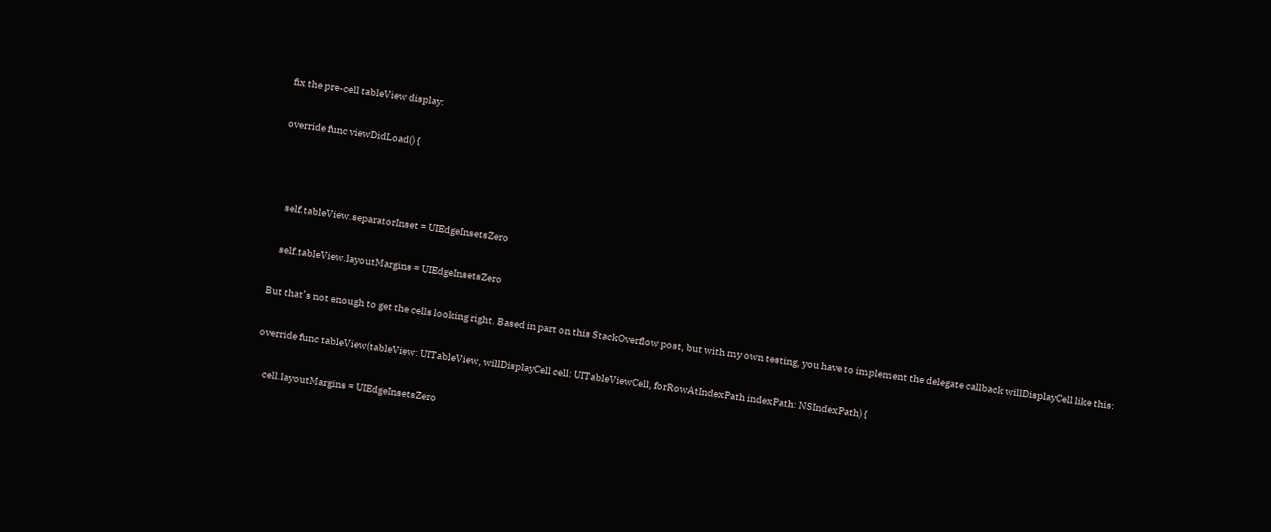fix the pre-cell tableView display:

override func viewDidLoad() {



    self.tableView.separatorInset = UIEdgeInsetsZero

    self.tableView.layoutMargins = UIEdgeInsetsZero

But that’s not enough to get the cells looking right. Based in part on this StackOverflow post, but with my own testing, you have to implement the delegate callback willDisplayCell like this:

override func tableView(tableView: UITableView, willDisplayCell cell: UITableViewCell, forRowAtIndexPath indexPath: NSIndexPath) {

    cell.layoutMargins = UIEdgeInsetsZero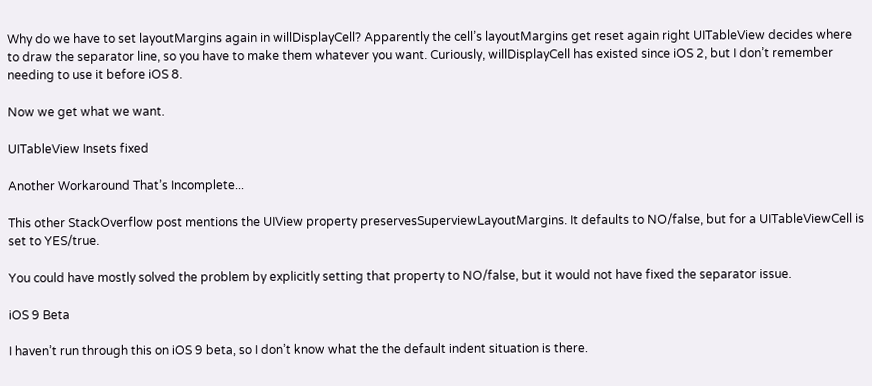Why do we have to set layoutMargins again in willDisplayCell? Apparently the cell’s layoutMargins get reset again right UITableView decides where to draw the separator line, so you have to make them whatever you want. Curiously, willDisplayCell has existed since iOS 2, but I don’t remember needing to use it before iOS 8.

Now we get what we want.

UITableView Insets fixed

Another Workaround That’s Incomplete...

This other StackOverflow post mentions the UIView property preservesSuperviewLayoutMargins. It defaults to NO/false, but for a UITableViewCell is set to YES/true.

You could have mostly solved the problem by explicitly setting that property to NO/false, but it would not have fixed the separator issue.

iOS 9 Beta

I haven’t run through this on iOS 9 beta, so I don’t know what the the default indent situation is there.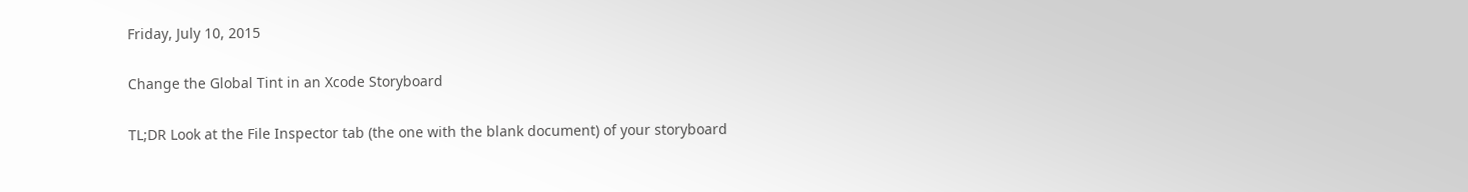Friday, July 10, 2015

Change the Global Tint in an Xcode Storyboard

TL;DR Look at the File Inspector tab (the one with the blank document) of your storyboard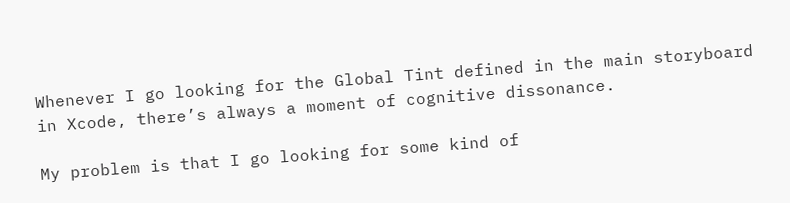Whenever I go looking for the Global Tint defined in the main storyboard in Xcode, there’s always a moment of cognitive dissonance.

My problem is that I go looking for some kind of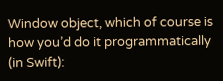Window object, which of course is how you’d do it programmatically (in Swift):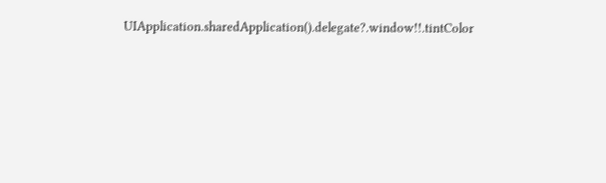UIApplication.sharedApplication().delegate?.window!!.tintColor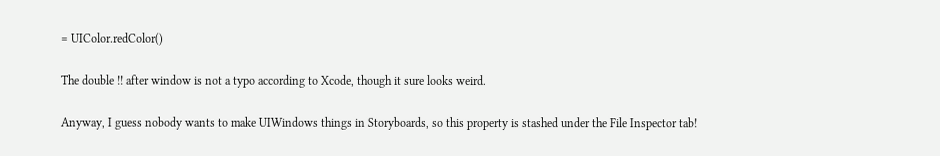= UIColor.redColor()

The double !! after window is not a typo according to Xcode, though it sure looks weird.

Anyway, I guess nobody wants to make UIWindows things in Storyboards, so this property is stashed under the File Inspector tab!